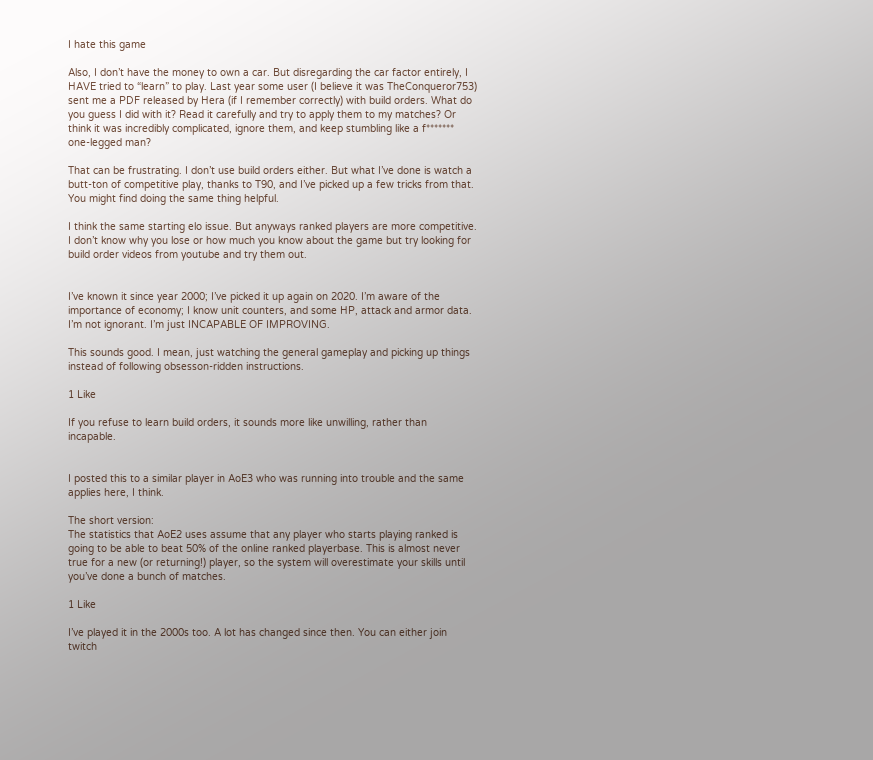I hate this game

Also, I don’t have the money to own a car. But disregarding the car factor entirely, I HAVE tried to “learn” to play. Last year some user (I believe it was TheConqueror753) sent me a PDF released by Hera (if I remember correctly) with build orders. What do you guess I did with it? Read it carefully and try to apply them to my matches? Or think it was incredibly complicated, ignore them, and keep stumbling like a f******* one-legged man?

That can be frustrating. I don’t use build orders either. But what I’ve done is watch a butt-ton of competitive play, thanks to T90, and I’ve picked up a few tricks from that. You might find doing the same thing helpful.

I think the same starting elo issue. But anyways ranked players are more competitive. I don’t know why you lose or how much you know about the game but try looking for build order videos from youtube and try them out.


I’ve known it since year 2000; I’ve picked it up again on 2020. I’m aware of the importance of economy; I know unit counters, and some HP, attack and armor data. I’m not ignorant. I’m just INCAPABLE OF IMPROVING.

This sounds good. I mean, just watching the general gameplay and picking up things instead of following obsesson-ridden instructions.

1 Like

If you refuse to learn build orders, it sounds more like unwilling, rather than incapable.


I posted this to a similar player in AoE3 who was running into trouble and the same applies here, I think.

The short version:
The statistics that AoE2 uses assume that any player who starts playing ranked is going to be able to beat 50% of the online ranked playerbase. This is almost never true for a new (or returning!) player, so the system will overestimate your skills until you’ve done a bunch of matches.

1 Like

I’ve played it in the 2000s too. A lot has changed since then. You can either join twitch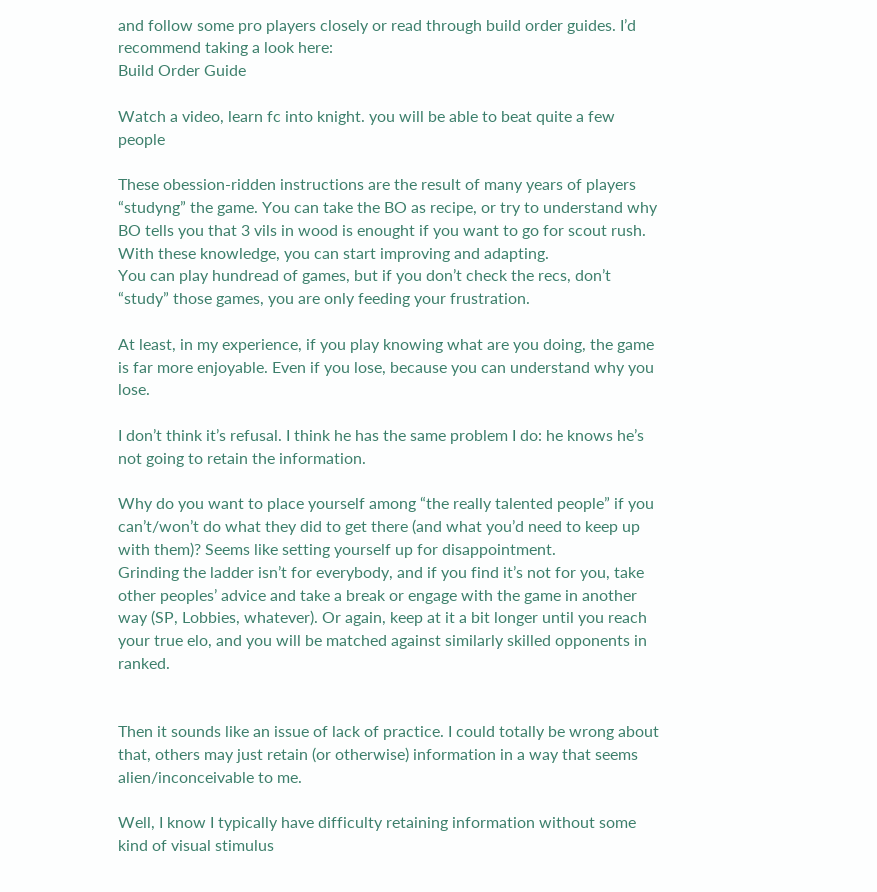and follow some pro players closely or read through build order guides. I’d recommend taking a look here:
Build Order Guide

Watch a video, learn fc into knight. you will be able to beat quite a few people

These obession-ridden instructions are the result of many years of players “studyng” the game. You can take the BO as recipe, or try to understand why BO tells you that 3 vils in wood is enought if you want to go for scout rush. With these knowledge, you can start improving and adapting.
You can play hundread of games, but if you don’t check the recs, don’t “study” those games, you are only feeding your frustration.

At least, in my experience, if you play knowing what are you doing, the game is far more enjoyable. Even if you lose, because you can understand why you lose.

I don’t think it’s refusal. I think he has the same problem I do: he knows he’s not going to retain the information.

Why do you want to place yourself among “the really talented people” if you can’t/won’t do what they did to get there (and what you’d need to keep up with them)? Seems like setting yourself up for disappointment.
Grinding the ladder isn’t for everybody, and if you find it’s not for you, take other peoples’ advice and take a break or engage with the game in another way (SP, Lobbies, whatever). Or again, keep at it a bit longer until you reach your true elo, and you will be matched against similarly skilled opponents in ranked.


Then it sounds like an issue of lack of practice. I could totally be wrong about that, others may just retain (or otherwise) information in a way that seems alien/inconceivable to me.

Well, I know I typically have difficulty retaining information without some kind of visual stimulus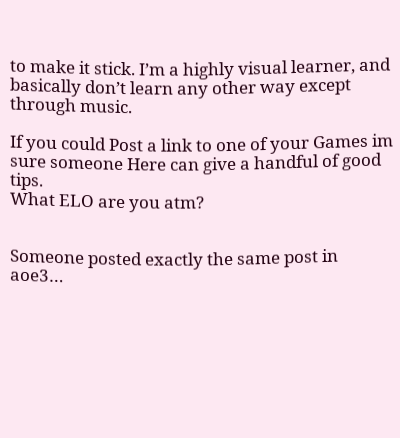to make it stick. I’m a highly visual learner, and basically don’t learn any other way except through music.

If you could Post a link to one of your Games im sure someone Here can give a handful of good tips.
What ELO are you atm?


Someone posted exactly the same post in aoe3…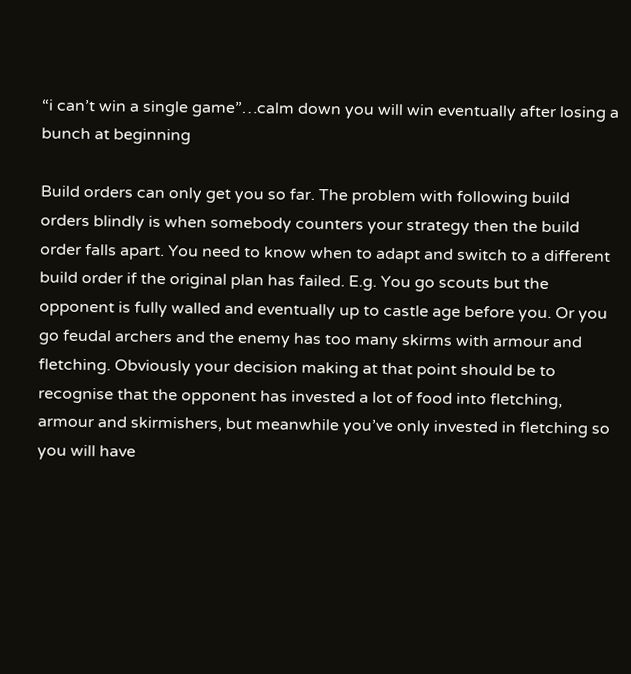“i can’t win a single game”…calm down you will win eventually after losing a bunch at beginning

Build orders can only get you so far. The problem with following build orders blindly is when somebody counters your strategy then the build order falls apart. You need to know when to adapt and switch to a different build order if the original plan has failed. E.g. You go scouts but the opponent is fully walled and eventually up to castle age before you. Or you go feudal archers and the enemy has too many skirms with armour and fletching. Obviously your decision making at that point should be to recognise that the opponent has invested a lot of food into fletching, armour and skirmishers, but meanwhile you’ve only invested in fletching so you will have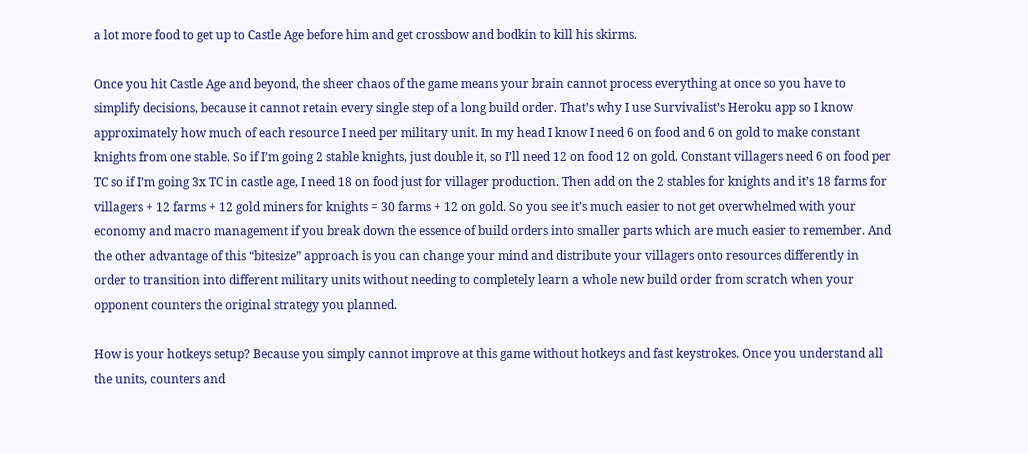a lot more food to get up to Castle Age before him and get crossbow and bodkin to kill his skirms.

Once you hit Castle Age and beyond, the sheer chaos of the game means your brain cannot process everything at once so you have to simplify decisions, because it cannot retain every single step of a long build order. That’s why I use Survivalist’s Heroku app so I know approximately how much of each resource I need per military unit. In my head I know I need 6 on food and 6 on gold to make constant knights from one stable. So if I’m going 2 stable knights, just double it, so I’ll need 12 on food 12 on gold. Constant villagers need 6 on food per TC so if I’m going 3x TC in castle age, I need 18 on food just for villager production. Then add on the 2 stables for knights and it’s 18 farms for villagers + 12 farms + 12 gold miners for knights = 30 farms + 12 on gold. So you see it’s much easier to not get overwhelmed with your economy and macro management if you break down the essence of build orders into smaller parts which are much easier to remember. And the other advantage of this “bitesize” approach is you can change your mind and distribute your villagers onto resources differently in order to transition into different military units without needing to completely learn a whole new build order from scratch when your opponent counters the original strategy you planned.

How is your hotkeys setup? Because you simply cannot improve at this game without hotkeys and fast keystrokes. Once you understand all the units, counters and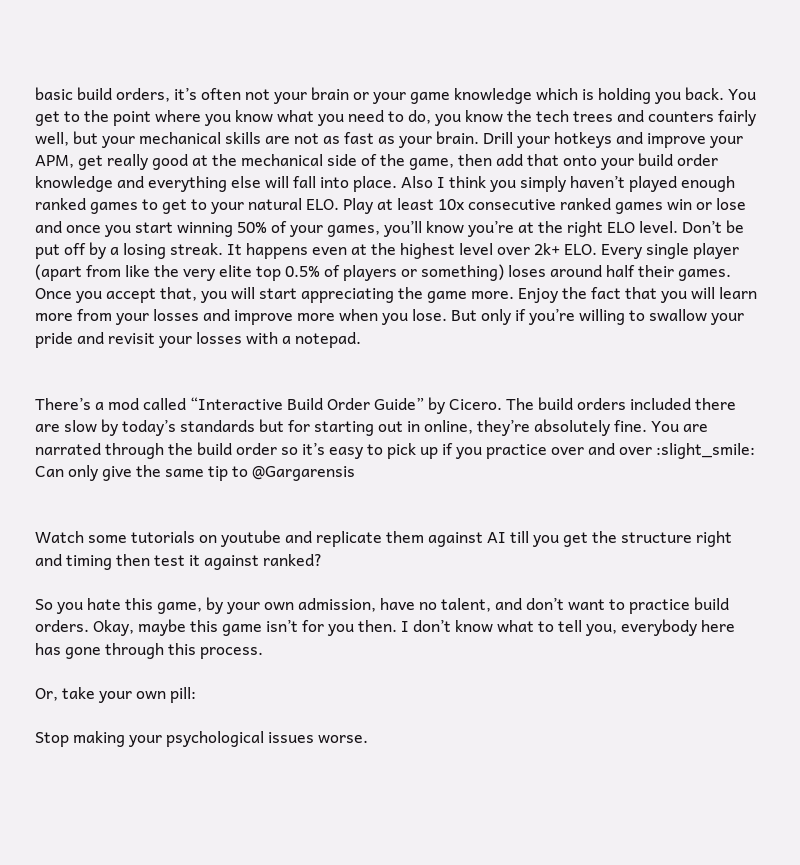basic build orders, it’s often not your brain or your game knowledge which is holding you back. You get to the point where you know what you need to do, you know the tech trees and counters fairly well, but your mechanical skills are not as fast as your brain. Drill your hotkeys and improve your APM, get really good at the mechanical side of the game, then add that onto your build order knowledge and everything else will fall into place. Also I think you simply haven’t played enough ranked games to get to your natural ELO. Play at least 10x consecutive ranked games win or lose and once you start winning 50% of your games, you’ll know you’re at the right ELO level. Don’t be put off by a losing streak. It happens even at the highest level over 2k+ ELO. Every single player (apart from like the very elite top 0.5% of players or something) loses around half their games. Once you accept that, you will start appreciating the game more. Enjoy the fact that you will learn more from your losses and improve more when you lose. But only if you’re willing to swallow your pride and revisit your losses with a notepad.


There’s a mod called “Interactive Build Order Guide” by Cicero. The build orders included there are slow by today’s standards but for starting out in online, they’re absolutely fine. You are narrated through the build order so it’s easy to pick up if you practice over and over :slight_smile: Can only give the same tip to @Gargarensis


Watch some tutorials on youtube and replicate them against AI till you get the structure right and timing then test it against ranked?

So you hate this game, by your own admission, have no talent, and don’t want to practice build orders. Okay, maybe this game isn’t for you then. I don’t know what to tell you, everybody here has gone through this process.

Or, take your own pill:

Stop making your psychological issues worse.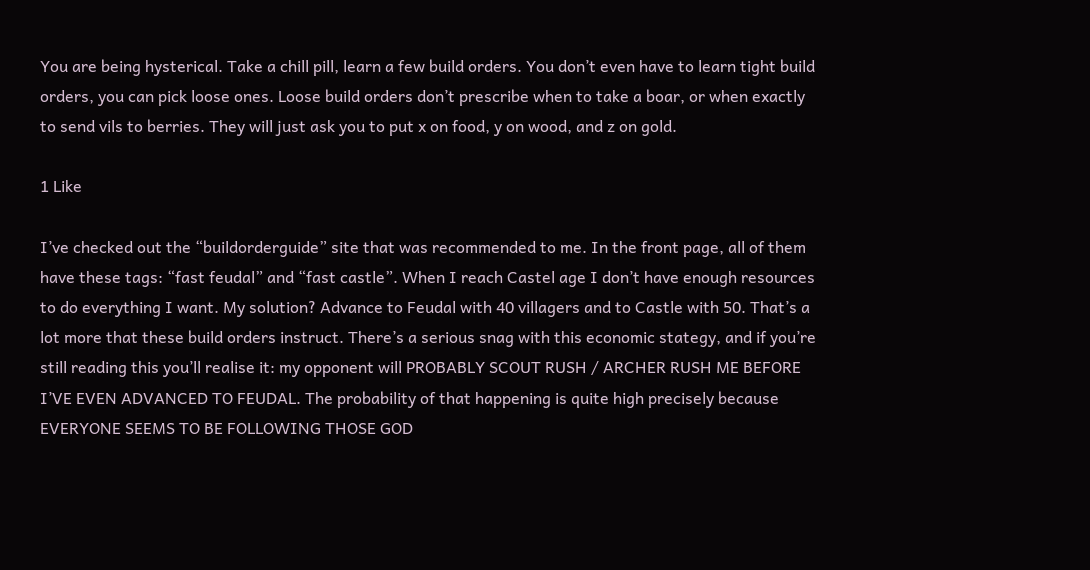You are being hysterical. Take a chill pill, learn a few build orders. You don’t even have to learn tight build orders, you can pick loose ones. Loose build orders don’t prescribe when to take a boar, or when exactly to send vils to berries. They will just ask you to put x on food, y on wood, and z on gold.

1 Like

I’ve checked out the “buildorderguide” site that was recommended to me. In the front page, all of them have these tags: “fast feudal” and “fast castle”. When I reach Castel age I don’t have enough resources to do everything I want. My solution? Advance to Feudal with 40 villagers and to Castle with 50. That’s a lot more that these build orders instruct. There’s a serious snag with this economic stategy, and if you’re still reading this you’ll realise it: my opponent will PROBABLY SCOUT RUSH / ARCHER RUSH ME BEFORE I’VE EVEN ADVANCED TO FEUDAL. The probability of that happening is quite high precisely because EVERYONE SEEMS TO BE FOLLOWING THOSE GOD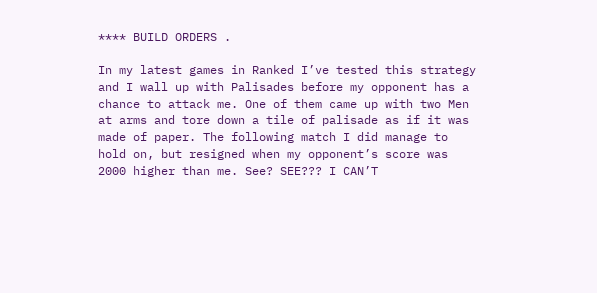**** BUILD ORDERS .

In my latest games in Ranked I’ve tested this strategy and I wall up with Palisades before my opponent has a chance to attack me. One of them came up with two Men at arms and tore down a tile of palisade as if it was made of paper. The following match I did manage to hold on, but resigned when my opponent’s score was 2000 higher than me. See? SEE??? I CAN’T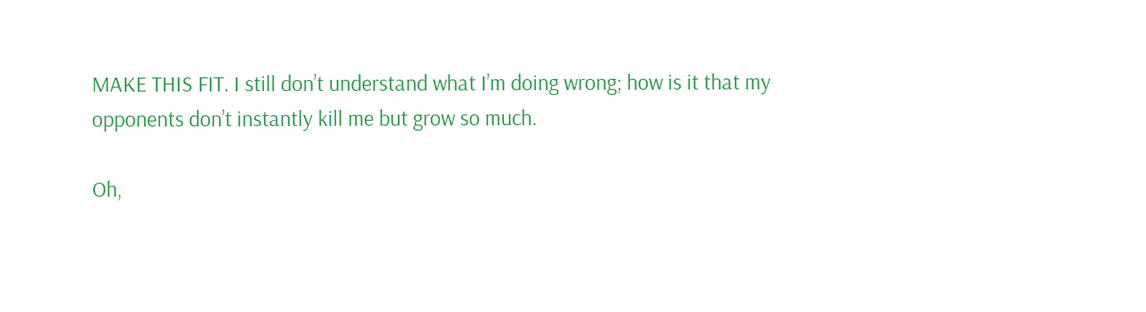MAKE THIS FIT. I still don’t understand what I’m doing wrong; how is it that my opponents don’t instantly kill me but grow so much.

Oh,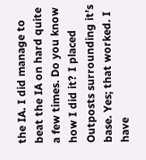the IA. I did manage to beat the IA on hard quite a few times. Do you know how I did it? I placed Outposts surrounding it’s base. Yes; that worked. I have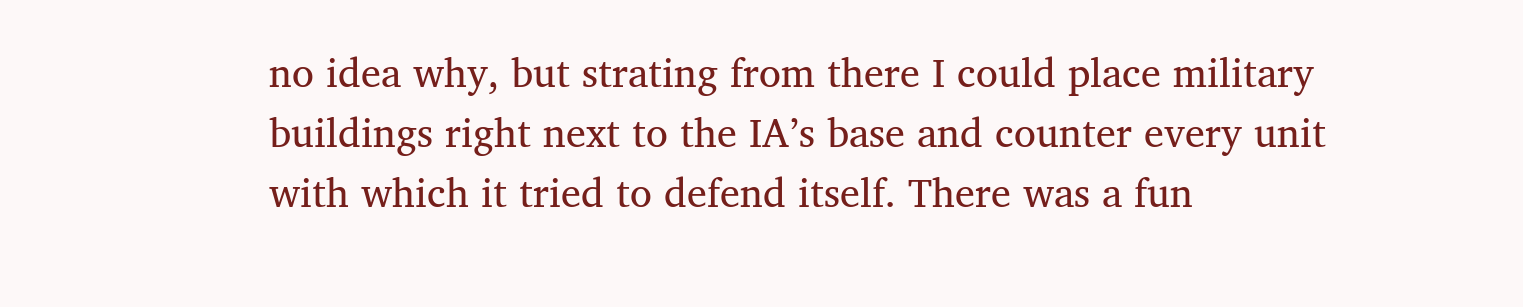no idea why, but strating from there I could place military buildings right next to the IA’s base and counter every unit with which it tried to defend itself. There was a fun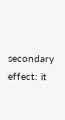secondary effect: it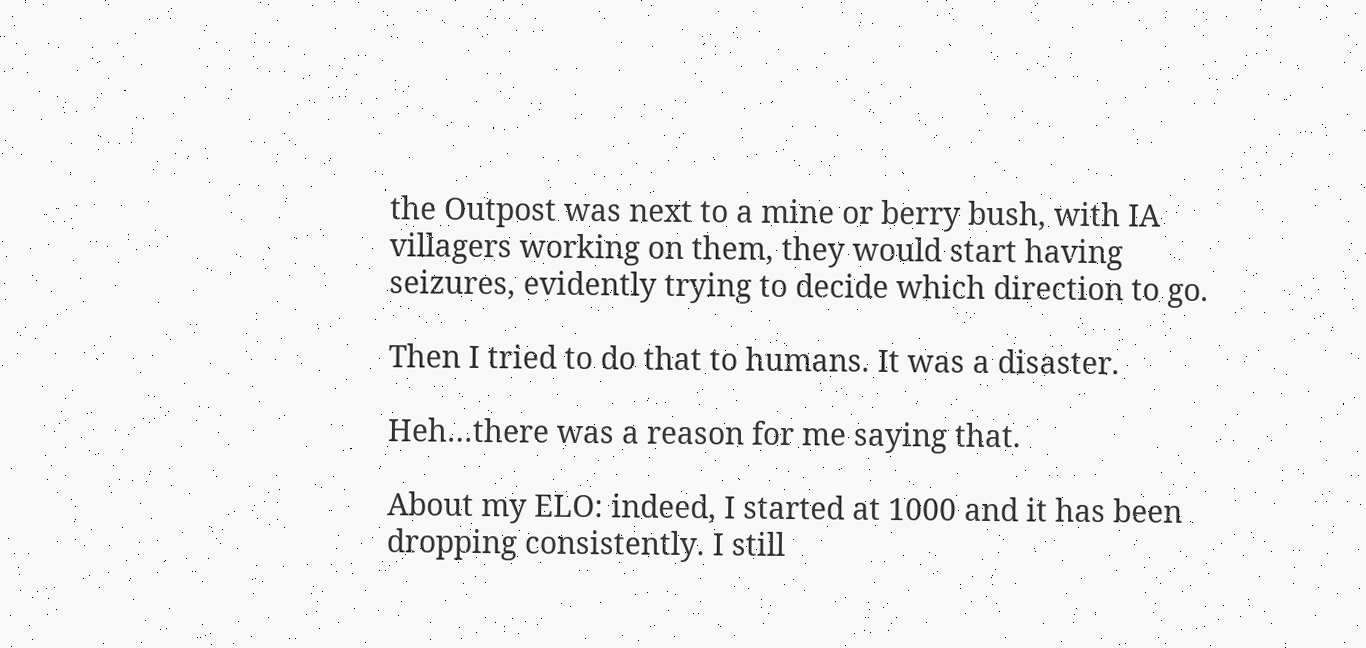the Outpost was next to a mine or berry bush, with IA villagers working on them, they would start having seizures, evidently trying to decide which direction to go.

Then I tried to do that to humans. It was a disaster.

Heh…there was a reason for me saying that.

About my ELO: indeed, I started at 1000 and it has been dropping consistently. I still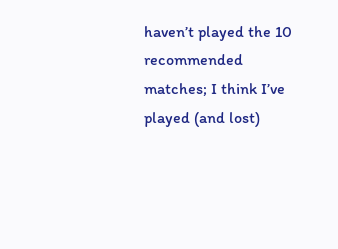haven’t played the 10 recommended matches; I think I’ve played (and lost)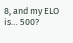8, and my ELO is… 500?